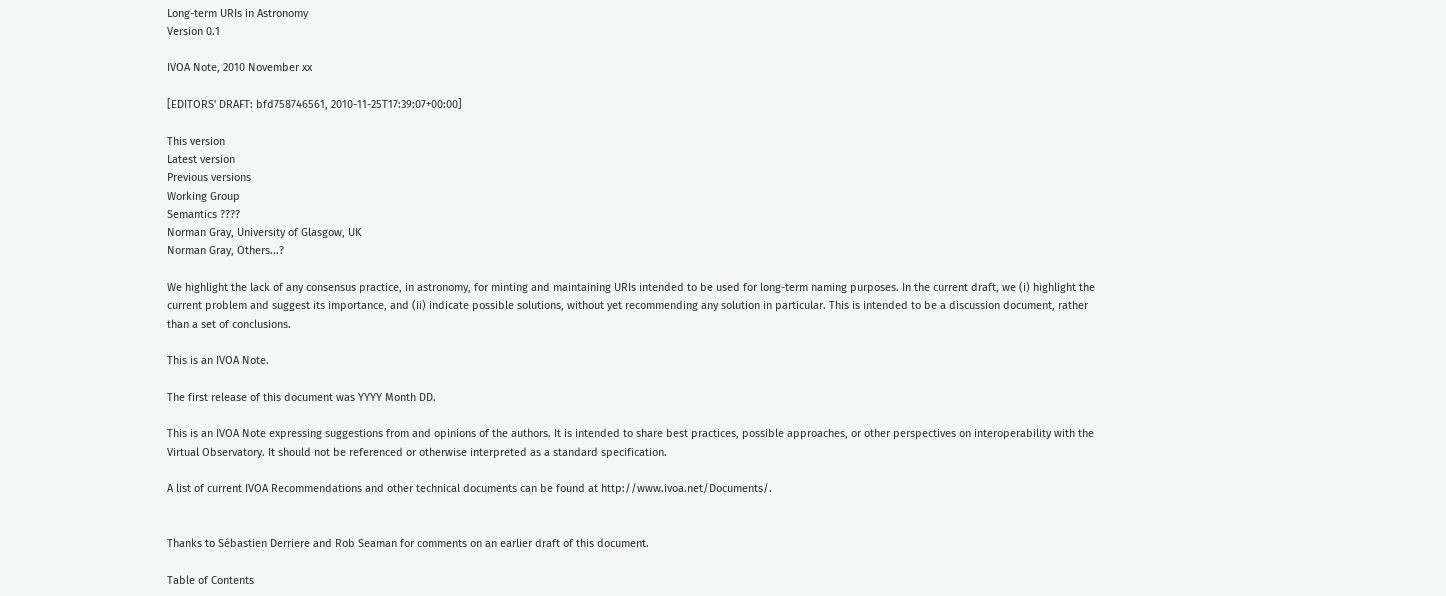Long-term URIs in Astronomy
Version 0.1

IVOA Note, 2010 November xx

[EDITORS' DRAFT: bfd758746561, 2010-11-25T17:39:07+00:00]

This version
Latest version
Previous versions
Working Group
Semantics ????
Norman Gray, University of Glasgow, UK
Norman Gray, Others...?

We highlight the lack of any consensus practice, in astronomy, for minting and maintaining URIs intended to be used for long-term naming purposes. In the current draft, we (i) highlight the current problem and suggest its importance, and (ii) indicate possible solutions, without yet recommending any solution in particular. This is intended to be a discussion document, rather than a set of conclusions.

This is an IVOA Note.

The first release of this document was YYYY Month DD.

This is an IVOA Note expressing suggestions from and opinions of the authors. It is intended to share best practices, possible approaches, or other perspectives on interoperability with the Virtual Observatory. It should not be referenced or otherwise interpreted as a standard specification.

A list of current IVOA Recommendations and other technical documents can be found at http://www.ivoa.net/Documents/.


Thanks to Sébastien Derriere and Rob Seaman for comments on an earlier draft of this document.

Table of Contents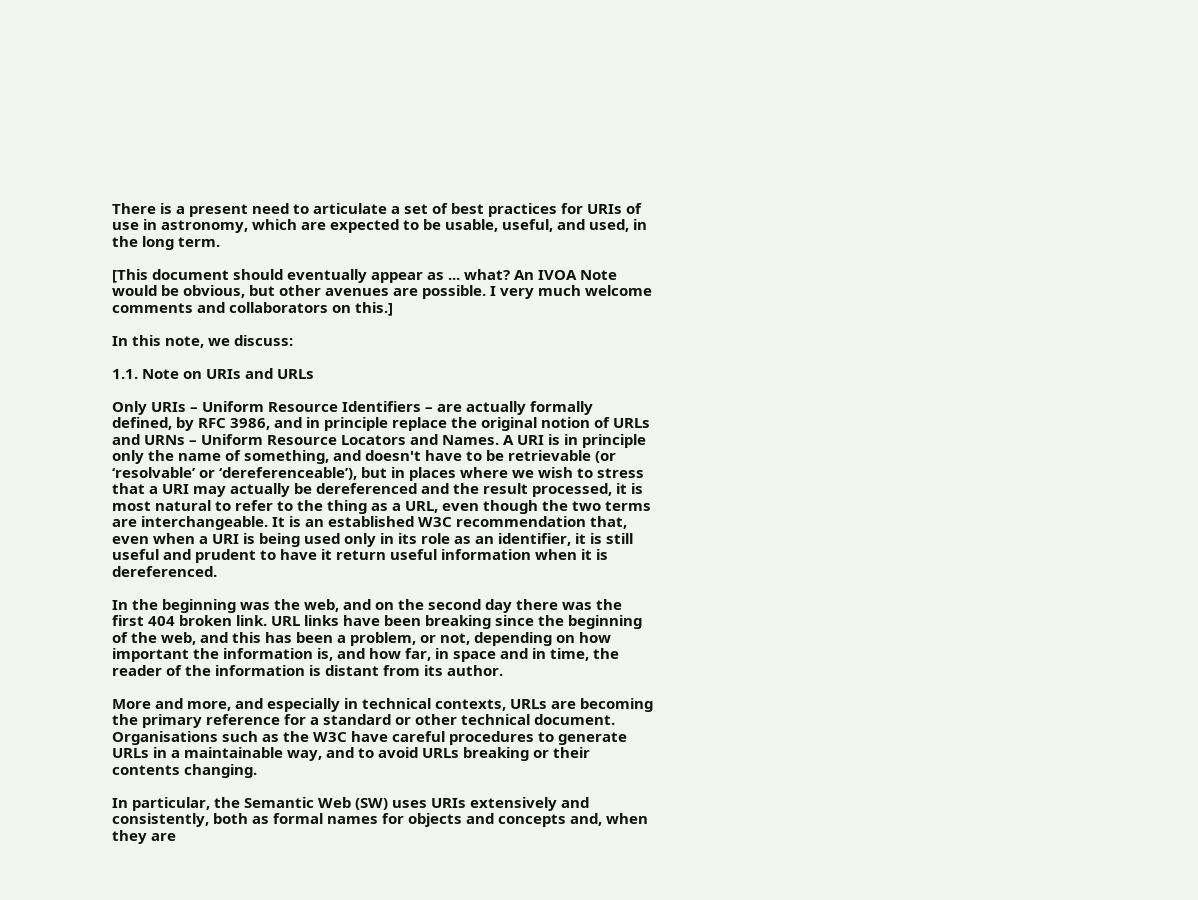There is a present need to articulate a set of best practices for URIs of use in astronomy, which are expected to be usable, useful, and used, in the long term.

[This document should eventually appear as ... what? An IVOA Note would be obvious, but other avenues are possible. I very much welcome comments and collaborators on this.]

In this note, we discuss:

1.1. Note on URIs and URLs

Only URIs – Uniform Resource Identifiers – are actually formally defined, by RFC 3986, and in principle replace the original notion of URLs and URNs – Uniform Resource Locators and Names. A URI is in principle only the name of something, and doesn't have to be retrievable (or ‘resolvable’ or ‘dereferenceable’), but in places where we wish to stress that a URI may actually be dereferenced and the result processed, it is most natural to refer to the thing as a URL, even though the two terms are interchangeable. It is an established W3C recommendation that, even when a URI is being used only in its role as an identifier, it is still useful and prudent to have it return useful information when it is dereferenced.

In the beginning was the web, and on the second day there was the first 404 broken link. URL links have been breaking since the beginning of the web, and this has been a problem, or not, depending on how important the information is, and how far, in space and in time, the reader of the information is distant from its author.

More and more, and especially in technical contexts, URLs are becoming the primary reference for a standard or other technical document. Organisations such as the W3C have careful procedures to generate URLs in a maintainable way, and to avoid URLs breaking or their contents changing.

In particular, the Semantic Web (SW) uses URIs extensively and consistently, both as formal names for objects and concepts and, when they are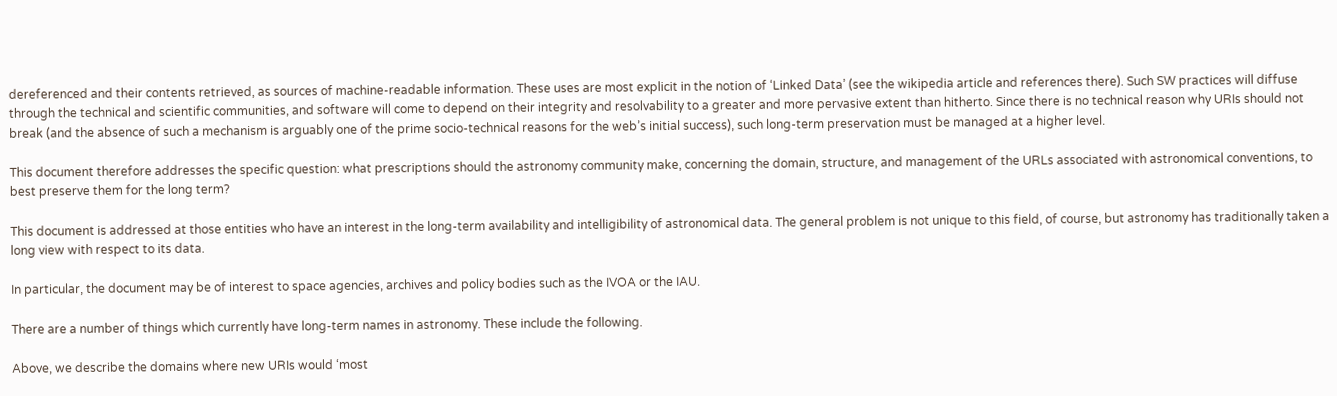dereferenced and their contents retrieved, as sources of machine-readable information. These uses are most explicit in the notion of ‘Linked Data’ (see the wikipedia article and references there). Such SW practices will diffuse through the technical and scientific communities, and software will come to depend on their integrity and resolvability to a greater and more pervasive extent than hitherto. Since there is no technical reason why URIs should not break (and the absence of such a mechanism is arguably one of the prime socio-technical reasons for the web’s initial success), such long-term preservation must be managed at a higher level.

This document therefore addresses the specific question: what prescriptions should the astronomy community make, concerning the domain, structure, and management of the URLs associated with astronomical conventions, to best preserve them for the long term?

This document is addressed at those entities who have an interest in the long-term availability and intelligibility of astronomical data. The general problem is not unique to this field, of course, but astronomy has traditionally taken a long view with respect to its data.

In particular, the document may be of interest to space agencies, archives and policy bodies such as the IVOA or the IAU.

There are a number of things which currently have long-term names in astronomy. These include the following.

Above, we describe the domains where new URIs would ‘most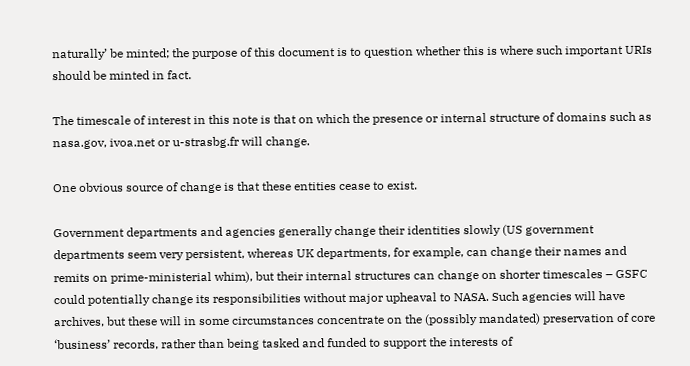naturally’ be minted; the purpose of this document is to question whether this is where such important URIs should be minted in fact.

The timescale of interest in this note is that on which the presence or internal structure of domains such as nasa.gov, ivoa.net or u-strasbg.fr will change.

One obvious source of change is that these entities cease to exist.

Government departments and agencies generally change their identities slowly (US government departments seem very persistent, whereas UK departments, for example, can change their names and remits on prime-ministerial whim), but their internal structures can change on shorter timescales – GSFC could potentially change its responsibilities without major upheaval to NASA. Such agencies will have archives, but these will in some circumstances concentrate on the (possibly mandated) preservation of core ‘business’ records, rather than being tasked and funded to support the interests of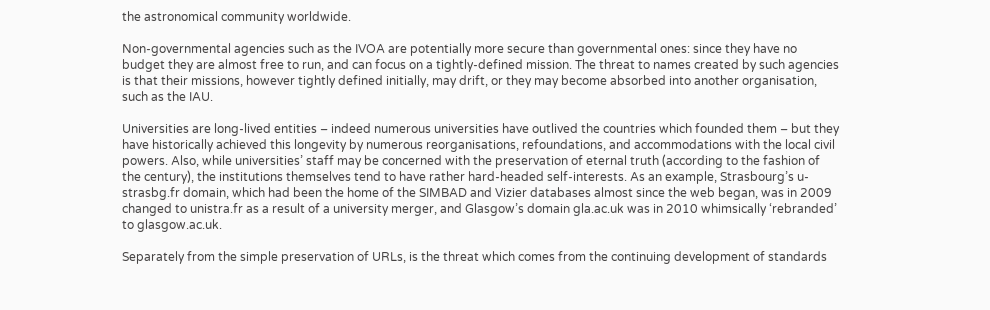the astronomical community worldwide.

Non-governmental agencies such as the IVOA are potentially more secure than governmental ones: since they have no budget they are almost free to run, and can focus on a tightly-defined mission. The threat to names created by such agencies is that their missions, however tightly defined initially, may drift, or they may become absorbed into another organisation, such as the IAU.

Universities are long-lived entities – indeed numerous universities have outlived the countries which founded them – but they have historically achieved this longevity by numerous reorganisations, refoundations, and accommodations with the local civil powers. Also, while universities’ staff may be concerned with the preservation of eternal truth (according to the fashion of the century), the institutions themselves tend to have rather hard-headed self-interests. As an example, Strasbourg’s u-strasbg.fr domain, which had been the home of the SIMBAD and Vizier databases almost since the web began, was in 2009 changed to unistra.fr as a result of a university merger, and Glasgow’s domain gla.ac.uk was in 2010 whimsically ‘rebranded’ to glasgow.ac.uk.

Separately from the simple preservation of URLs, is the threat which comes from the continuing development of standards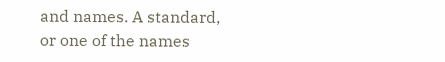and names. A standard, or one of the names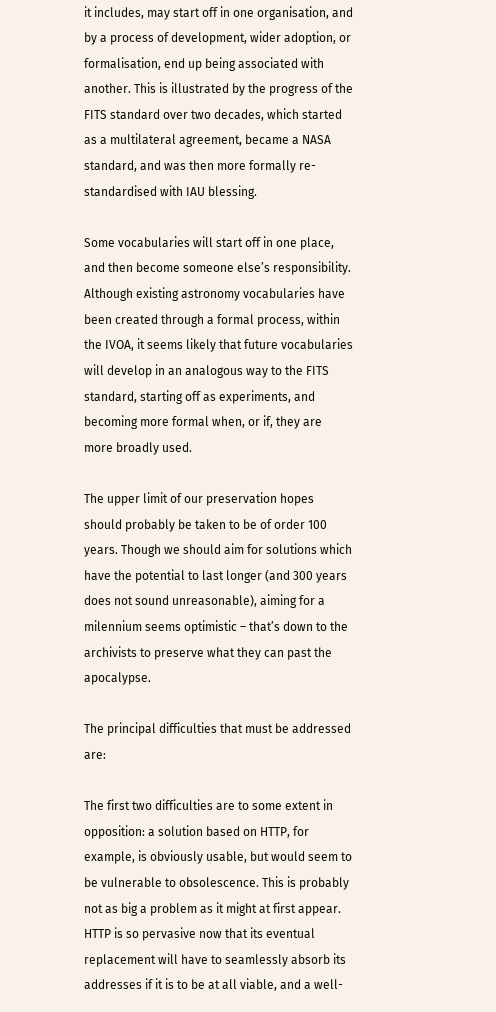it includes, may start off in one organisation, and by a process of development, wider adoption, or formalisation, end up being associated with another. This is illustrated by the progress of the FITS standard over two decades, which started as a multilateral agreement, became a NASA standard, and was then more formally re-standardised with IAU blessing.

Some vocabularies will start off in one place, and then become someone else’s responsibility. Although existing astronomy vocabularies have been created through a formal process, within the IVOA, it seems likely that future vocabularies will develop in an analogous way to the FITS standard, starting off as experiments, and becoming more formal when, or if, they are more broadly used.

The upper limit of our preservation hopes should probably be taken to be of order 100 years. Though we should aim for solutions which have the potential to last longer (and 300 years does not sound unreasonable), aiming for a milennium seems optimistic – that’s down to the archivists to preserve what they can past the apocalypse.

The principal difficulties that must be addressed are:

The first two difficulties are to some extent in opposition: a solution based on HTTP, for example, is obviously usable, but would seem to be vulnerable to obsolescence. This is probably not as big a problem as it might at first appear. HTTP is so pervasive now that its eventual replacement will have to seamlessly absorb its addresses if it is to be at all viable, and a well-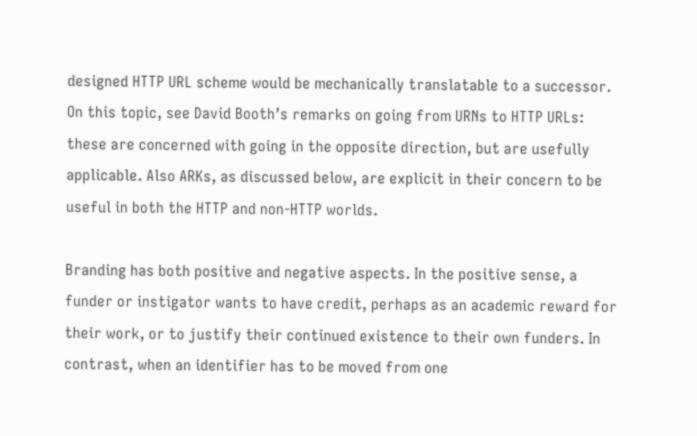designed HTTP URL scheme would be mechanically translatable to a successor. On this topic, see David Booth’s remarks on going from URNs to HTTP URLs: these are concerned with going in the opposite direction, but are usefully applicable. Also ARKs, as discussed below, are explicit in their concern to be useful in both the HTTP and non-HTTP worlds.

Branding has both positive and negative aspects. In the positive sense, a funder or instigator wants to have credit, perhaps as an academic reward for their work, or to justify their continued existence to their own funders. In contrast, when an identifier has to be moved from one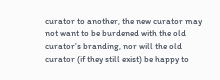curator to another, the new curator may not want to be burdened with the old curator’s branding, nor will the old curator (if they still exist) be happy to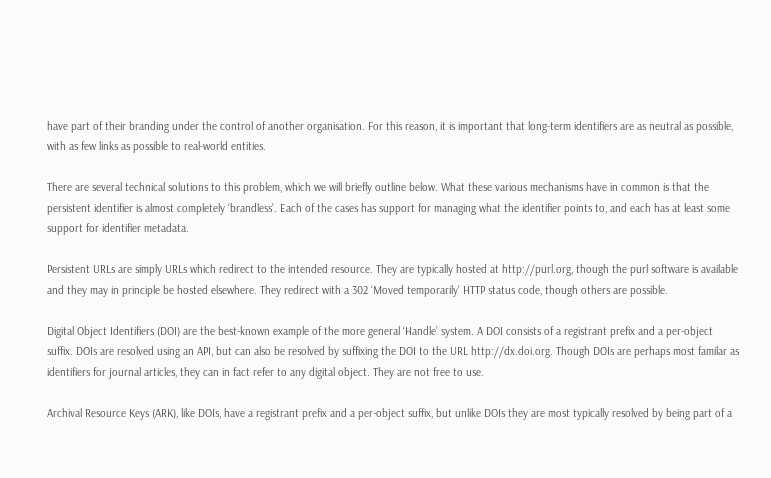have part of their branding under the control of another organisation. For this reason, it is important that long-term identifiers are as neutral as possible, with as few links as possible to real-world entities.

There are several technical solutions to this problem, which we will briefly outline below. What these various mechanisms have in common is that the persistent identifier is almost completely ‘brandless’. Each of the cases has support for managing what the identifier points to, and each has at least some support for identifier metadata.

Persistent URLs are simply URLs which redirect to the intended resource. They are typically hosted at http://purl.org, though the purl software is available and they may in principle be hosted elsewhere. They redirect with a 302 ‘Moved temporarily’ HTTP status code, though others are possible.

Digital Object Identifiers (DOI) are the best-known example of the more general ‘Handle’ system. A DOI consists of a registrant prefix and a per-object suffix. DOIs are resolved using an API, but can also be resolved by suffixing the DOI to the URL http://dx.doi.org. Though DOIs are perhaps most familar as identifiers for journal articles, they can in fact refer to any digital object. They are not free to use.

Archival Resource Keys (ARK), like DOIs, have a registrant prefix and a per-object suffix, but unlike DOIs they are most typically resolved by being part of a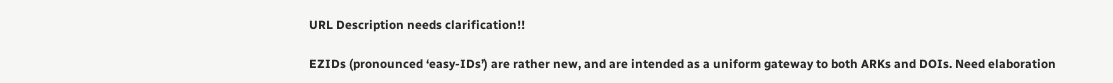URL Description needs clarification!!

EZIDs (pronounced ‘easy-IDs’) are rather new, and are intended as a uniform gateway to both ARKs and DOIs. Need elaboration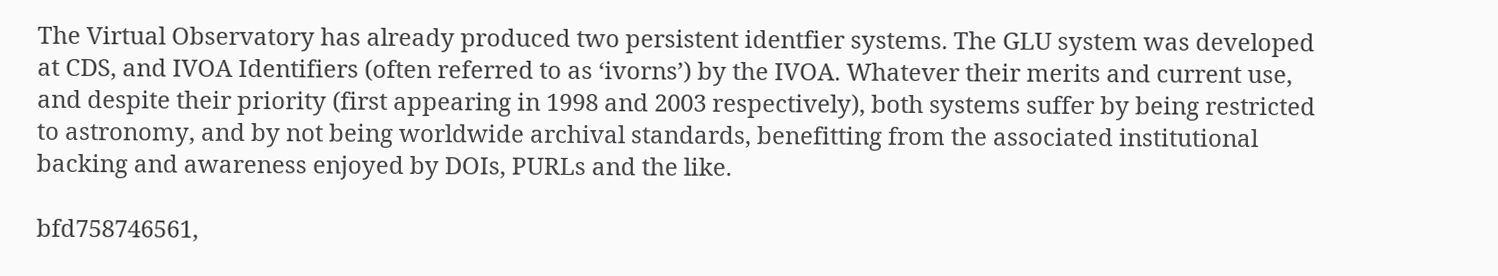The Virtual Observatory has already produced two persistent identfier systems. The GLU system was developed at CDS, and IVOA Identifiers (often referred to as ‘ivorns’) by the IVOA. Whatever their merits and current use, and despite their priority (first appearing in 1998 and 2003 respectively), both systems suffer by being restricted to astronomy, and by not being worldwide archival standards, benefitting from the associated institutional backing and awareness enjoyed by DOIs, PURLs and the like.

bfd758746561,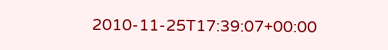2010-11-25T17:39:07+00:00